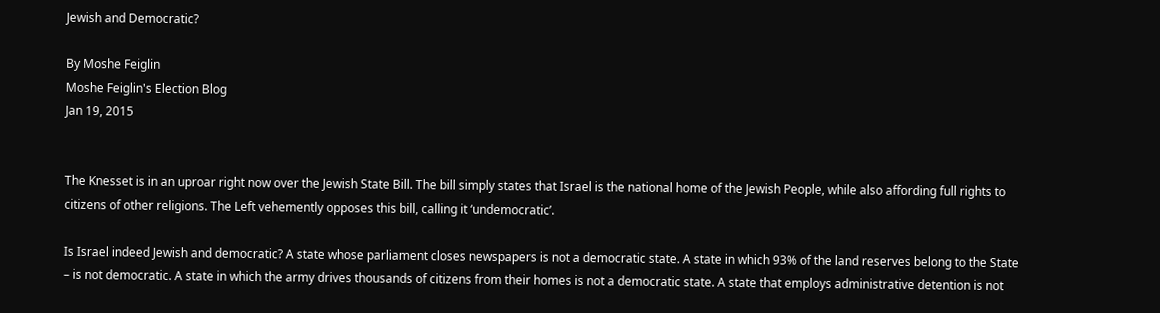Jewish and Democratic?

By Moshe Feiglin
Moshe Feiglin's Election Blog
Jan 19, 2015


The Knesset is in an uproar right now over the Jewish State Bill. The bill simply states that Israel is the national home of the Jewish People, while also affording full rights to citizens of other religions. The Left vehemently opposes this bill, calling it ‘undemocratic’.

Is Israel indeed Jewish and democratic? A state whose parliament closes newspapers is not a democratic state. A state in which 93% of the land reserves belong to the State – is not democratic. A state in which the army drives thousands of citizens from their homes is not a democratic state. A state that employs administrative detention is not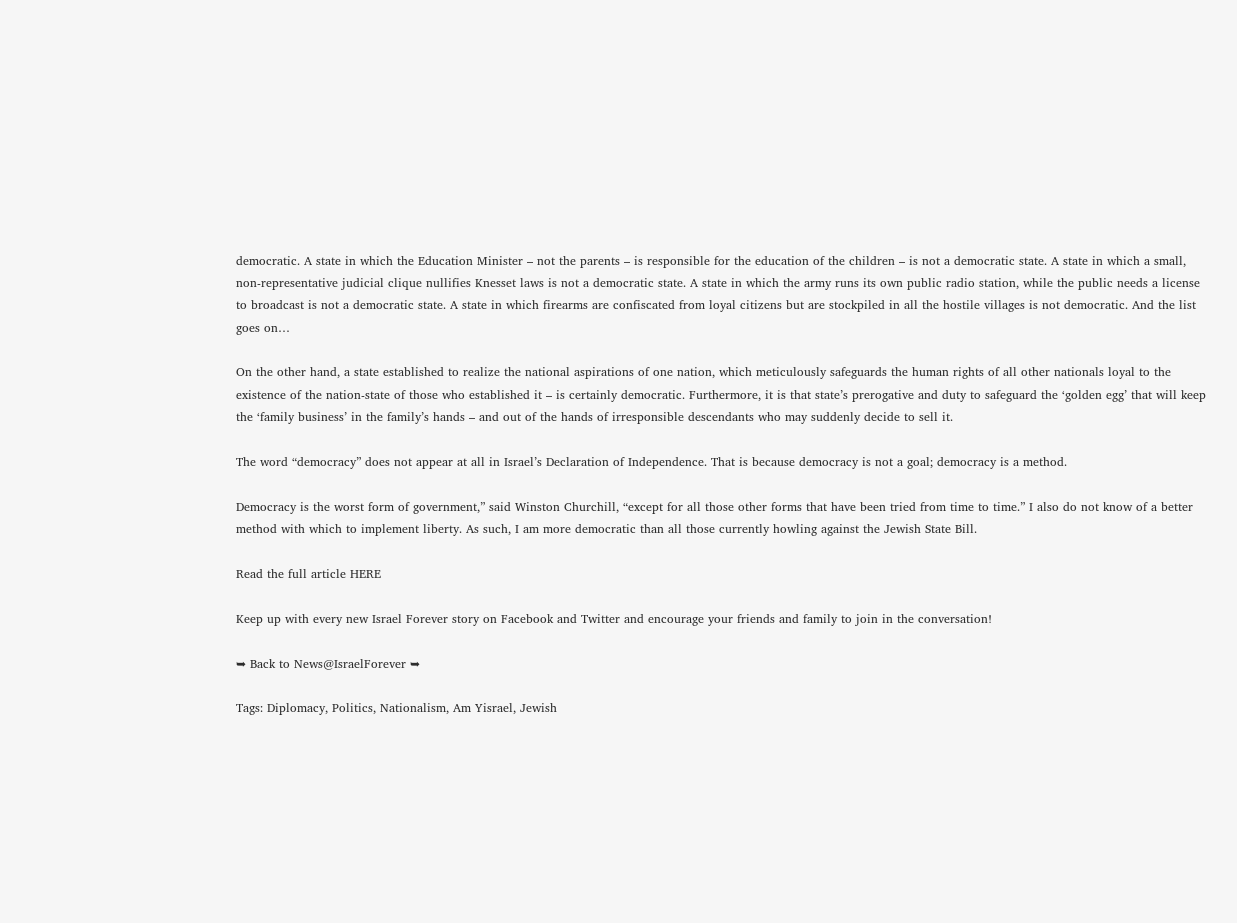democratic. A state in which the Education Minister – not the parents – is responsible for the education of the children – is not a democratic state. A state in which a small, non-representative judicial clique nullifies Knesset laws is not a democratic state. A state in which the army runs its own public radio station, while the public needs a license to broadcast is not a democratic state. A state in which firearms are confiscated from loyal citizens but are stockpiled in all the hostile villages is not democratic. And the list goes on…

On the other hand, a state established to realize the national aspirations of one nation, which meticulously safeguards the human rights of all other nationals loyal to the existence of the nation-state of those who established it – is certainly democratic. Furthermore, it is that state’s prerogative and duty to safeguard the ‘golden egg’ that will keep the ‘family business’ in the family’s hands – and out of the hands of irresponsible descendants who may suddenly decide to sell it.

The word “democracy” does not appear at all in Israel’s Declaration of Independence. That is because democracy is not a goal; democracy is a method.

Democracy is the worst form of government,” said Winston Churchill, “except for all those other forms that have been tried from time to time.” I also do not know of a better method with which to implement liberty. As such, I am more democratic than all those currently howling against the Jewish State Bill.

Read the full article HERE

Keep up with every new Israel Forever story on Facebook and Twitter and encourage your friends and family to join in the conversation!

➥ Back to News@IsraelForever ➥

Tags: Diplomacy, Politics, Nationalism, Am Yisrael, Jewish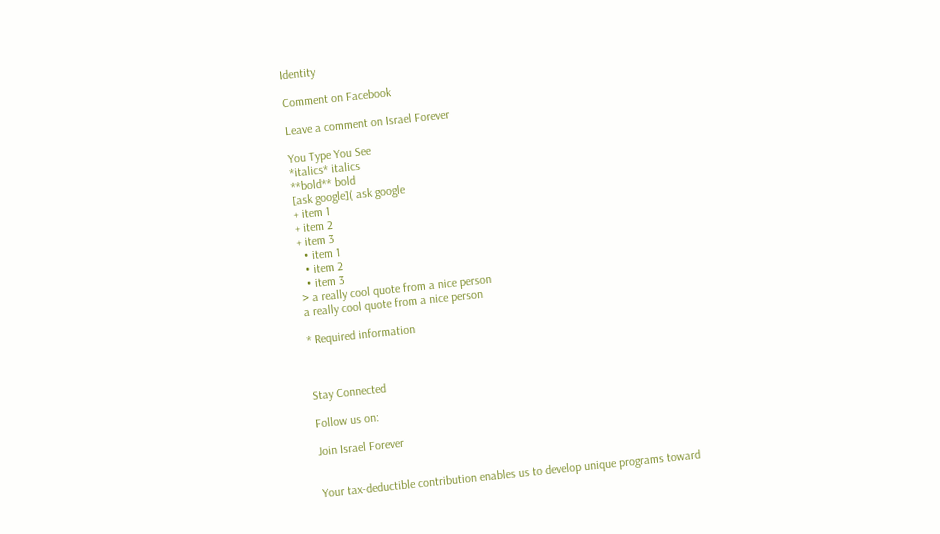Identity

Comment on Facebook

Leave a comment on Israel Forever

You Type You See
*italics* italics
**bold** bold
[ask google]( ask google
+ item 1
+ item 2
+ item 3
  • item 1
  • item 2
  • item 3
> a really cool quote from a nice person
a really cool quote from a nice person

* Required information



Stay Connected

Follow us on:

Join Israel Forever


Your tax-deductible contribution enables us to develop unique programs toward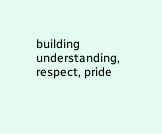building understanding, respect, pride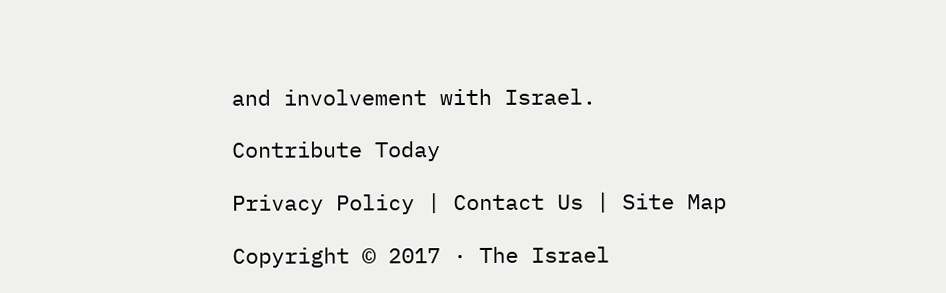and involvement with Israel.

Contribute Today

Privacy Policy | Contact Us | Site Map

Copyright © 2017 · The Israel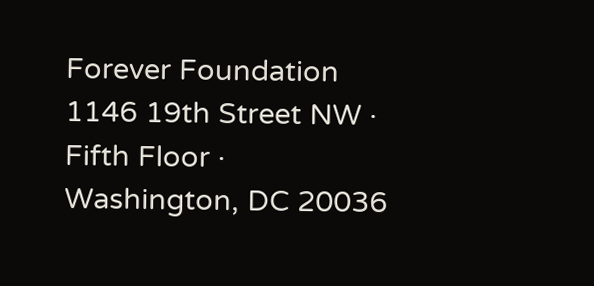Forever Foundation
1146 19th Street NW · Fifth Floor · Washington, DC 20036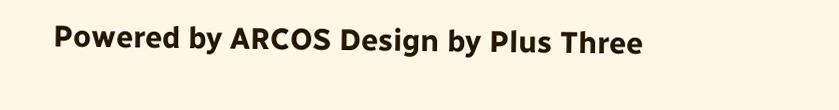Powered by ARCOS Design by Plus Three